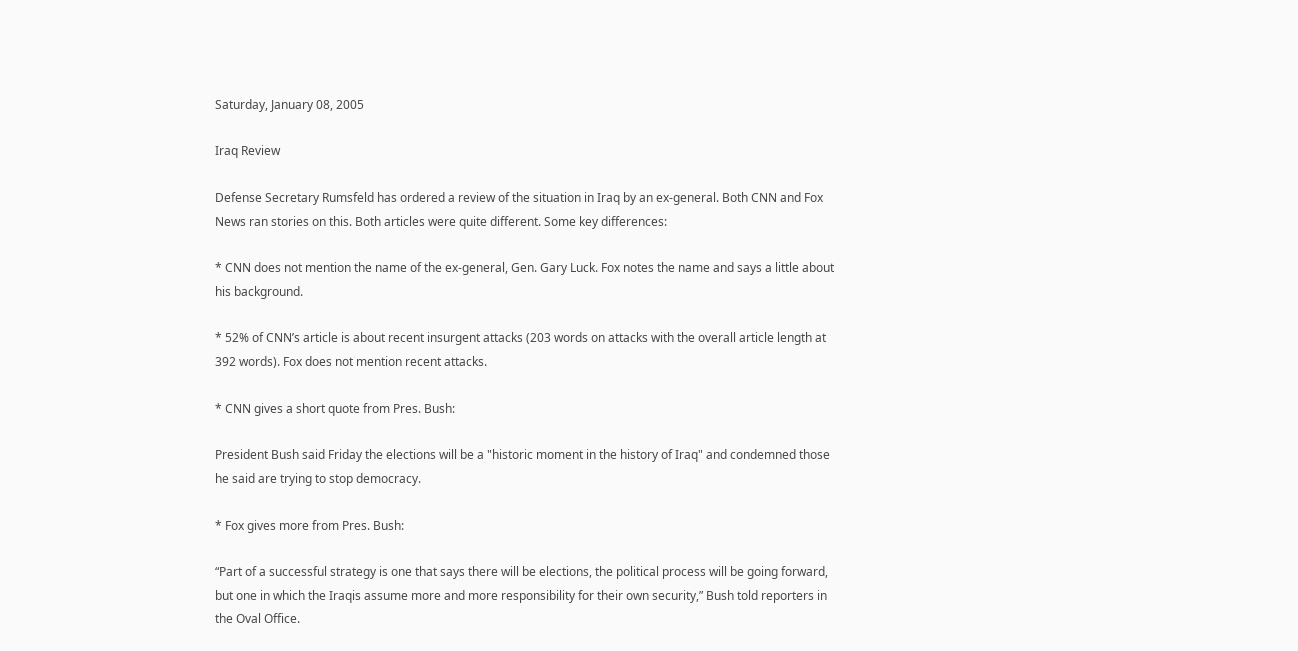Saturday, January 08, 2005

Iraq Review

Defense Secretary Rumsfeld has ordered a review of the situation in Iraq by an ex-general. Both CNN and Fox News ran stories on this. Both articles were quite different. Some key differences:

* CNN does not mention the name of the ex-general, Gen. Gary Luck. Fox notes the name and says a little about his background.

* 52% of CNN’s article is about recent insurgent attacks (203 words on attacks with the overall article length at 392 words). Fox does not mention recent attacks.

* CNN gives a short quote from Pres. Bush:

President Bush said Friday the elections will be a "historic moment in the history of Iraq" and condemned those he said are trying to stop democracy.

* Fox gives more from Pres. Bush:

“Part of a successful strategy is one that says there will be elections, the political process will be going forward, but one in which the Iraqis assume more and more responsibility for their own security,” Bush told reporters in the Oval Office.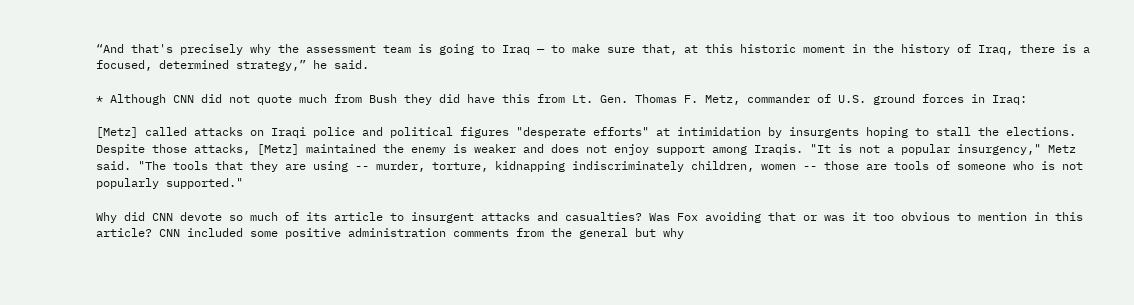“And that's precisely why the assessment team is going to Iraq — to make sure that, at this historic moment in the history of Iraq, there is a focused, determined strategy,” he said.

* Although CNN did not quote much from Bush they did have this from Lt. Gen. Thomas F. Metz, commander of U.S. ground forces in Iraq:

[Metz] called attacks on Iraqi police and political figures "desperate efforts" at intimidation by insurgents hoping to stall the elections. Despite those attacks, [Metz] maintained the enemy is weaker and does not enjoy support among Iraqis. "It is not a popular insurgency," Metz said. "The tools that they are using -- murder, torture, kidnapping indiscriminately children, women -- those are tools of someone who is not popularly supported."

Why did CNN devote so much of its article to insurgent attacks and casualties? Was Fox avoiding that or was it too obvious to mention in this article? CNN included some positive administration comments from the general but why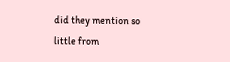did they mention so little from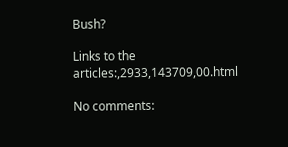Bush?

Links to the articles:,2933,143709,00.html

No comments: